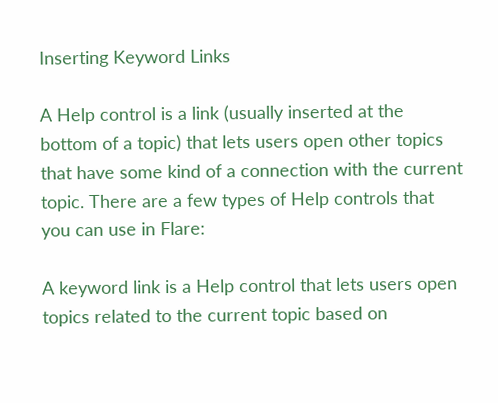Inserting Keyword Links

A Help control is a link (usually inserted at the bottom of a topic) that lets users open other topics that have some kind of a connection with the current topic. There are a few types of Help controls that you can use in Flare:

A keyword link is a Help control that lets users open topics related to the current topic based on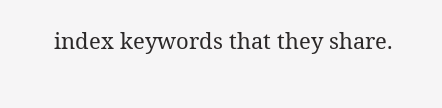index keywords that they share.